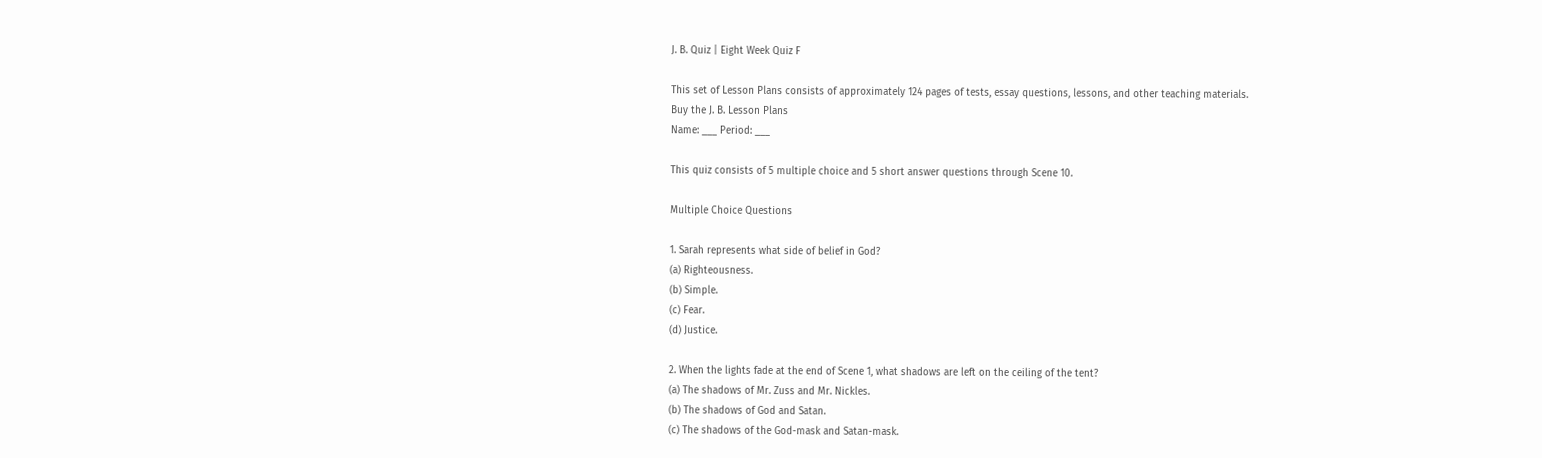J. B. Quiz | Eight Week Quiz F

This set of Lesson Plans consists of approximately 124 pages of tests, essay questions, lessons, and other teaching materials.
Buy the J. B. Lesson Plans
Name: ___ Period: ___

This quiz consists of 5 multiple choice and 5 short answer questions through Scene 10.

Multiple Choice Questions

1. Sarah represents what side of belief in God?
(a) Righteousness.
(b) Simple.
(c) Fear.
(d) Justice.

2. When the lights fade at the end of Scene 1, what shadows are left on the ceiling of the tent?
(a) The shadows of Mr. Zuss and Mr. Nickles.
(b) The shadows of God and Satan.
(c) The shadows of the God-mask and Satan-mask.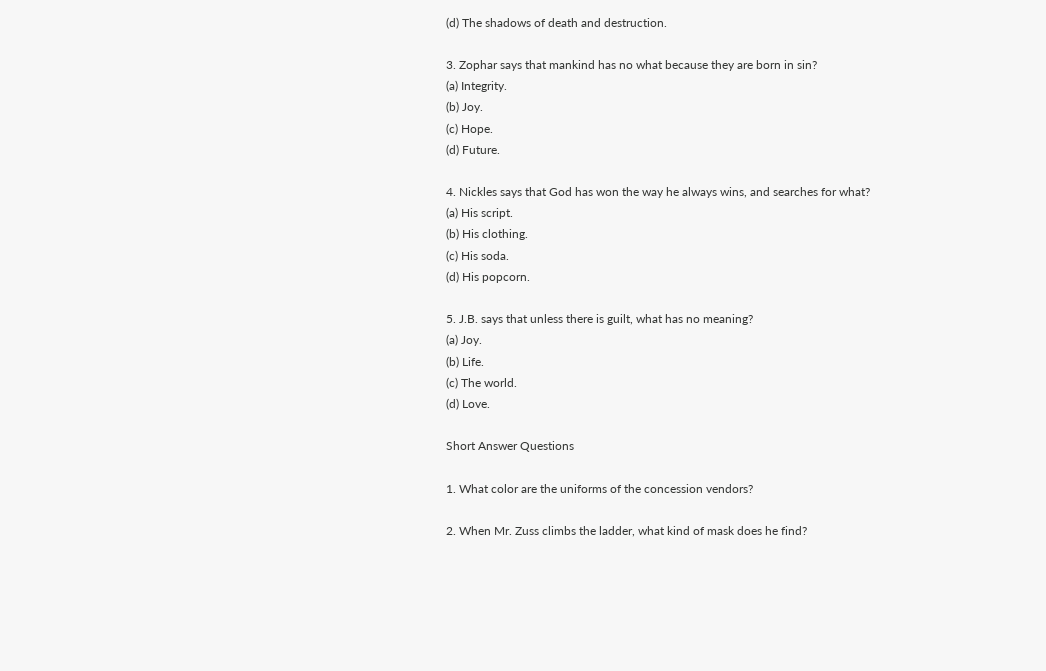(d) The shadows of death and destruction.

3. Zophar says that mankind has no what because they are born in sin?
(a) Integrity.
(b) Joy.
(c) Hope.
(d) Future.

4. Nickles says that God has won the way he always wins, and searches for what?
(a) His script.
(b) His clothing.
(c) His soda.
(d) His popcorn.

5. J.B. says that unless there is guilt, what has no meaning?
(a) Joy.
(b) Life.
(c) The world.
(d) Love.

Short Answer Questions

1. What color are the uniforms of the concession vendors?

2. When Mr. Zuss climbs the ladder, what kind of mask does he find?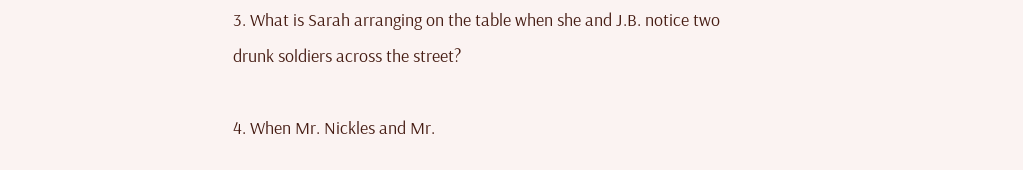3. What is Sarah arranging on the table when she and J.B. notice two drunk soldiers across the street?

4. When Mr. Nickles and Mr.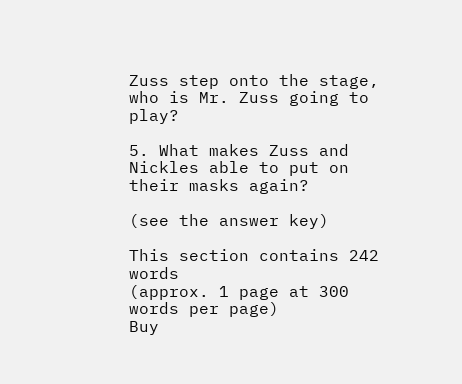Zuss step onto the stage, who is Mr. Zuss going to play?

5. What makes Zuss and Nickles able to put on their masks again?

(see the answer key)

This section contains 242 words
(approx. 1 page at 300 words per page)
Buy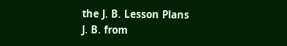the J. B. Lesson Plans
J. B. from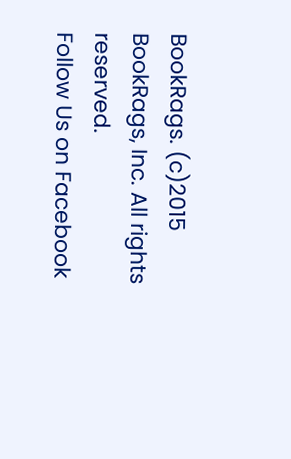BookRags. (c)2015 BookRags, Inc. All rights reserved.
Follow Us on Facebook